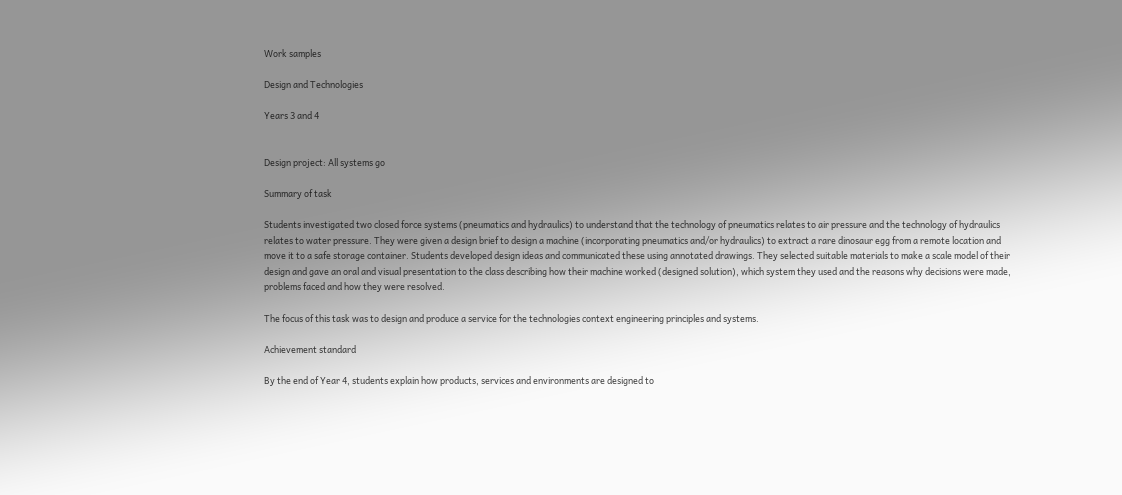Work samples

Design and Technologies

Years 3 and 4


Design project: All systems go

Summary of task

Students investigated two closed force systems (pneumatics and hydraulics) to understand that the technology of pneumatics relates to air pressure and the technology of hydraulics relates to water pressure. They were given a design brief to design a machine (incorporating pneumatics and/or hydraulics) to extract a rare dinosaur egg from a remote location and move it to a safe storage container. Students developed design ideas and communicated these using annotated drawings. They selected suitable materials to make a scale model of their design and gave an oral and visual presentation to the class describing how their machine worked (designed solution), which system they used and the reasons why decisions were made, problems faced and how they were resolved.

The focus of this task was to design and produce a service for the technologies context engineering principles and systems.

Achievement standard

By the end of Year 4, students explain how products, services and environments are designed to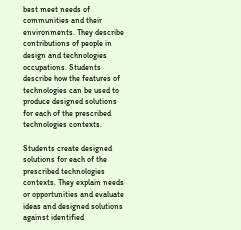best meet needs of communities and their environments. They describe contributions of people in design and technologies occupations. Students describe how the features of technologies can be used to produce designed solutions for each of the prescribed technologies contexts.

Students create designed solutions for each of the prescribed technologies contexts. They explain needs or opportunities and evaluate ideas and designed solutions against identified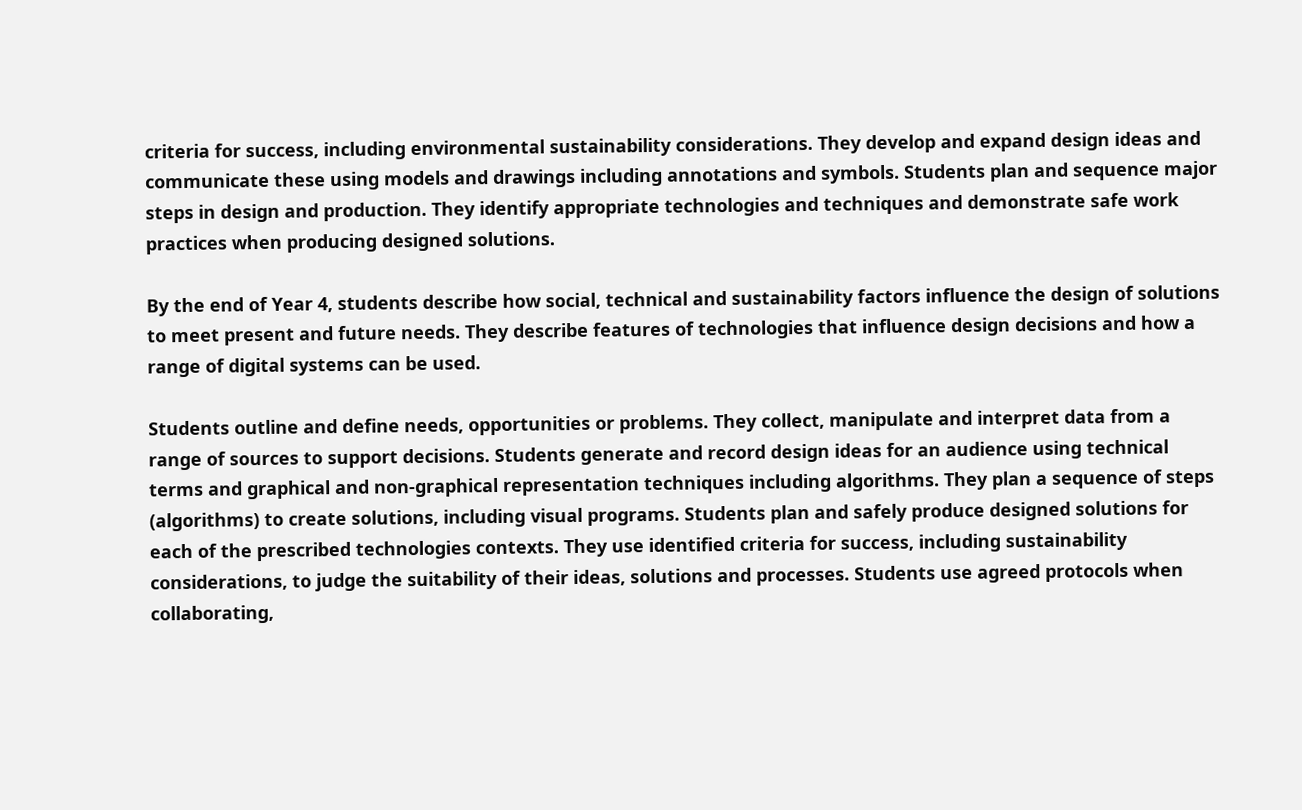criteria for success, including environmental sustainability considerations. They develop and expand design ideas and communicate these using models and drawings including annotations and symbols. Students plan and sequence major steps in design and production. They identify appropriate technologies and techniques and demonstrate safe work practices when producing designed solutions.

By the end of Year 4, students describe how social, technical and sustainability factors influence the design of solutions to meet present and future needs. They describe features of technologies that influence design decisions and how a range of digital systems can be used.

Students outline and define needs, opportunities or problems. They collect, manipulate and interpret data from a range of sources to support decisions. Students generate and record design ideas for an audience using technical terms and graphical and non-graphical representation techniques including algorithms. They plan a sequence of steps (algorithms) to create solutions, including visual programs. Students plan and safely produce designed solutions for each of the prescribed technologies contexts. They use identified criteria for success, including sustainability considerations, to judge the suitability of their ideas, solutions and processes. Students use agreed protocols when collaborating,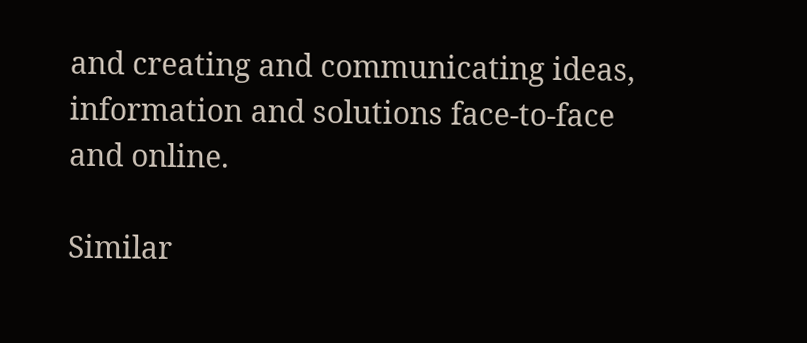and creating and communicating ideas, information and solutions face-to-face and online.

Similar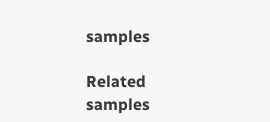samples

Related samples